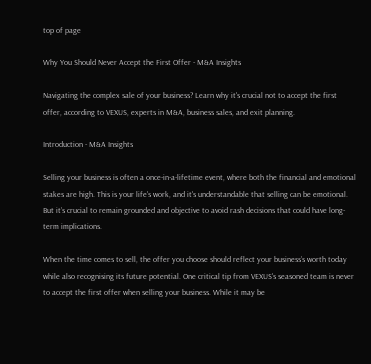top of page

Why You Should Never Accept the First Offer - M&A Insights

Navigating the complex sale of your business? Learn why it's crucial not to accept the first offer, according to VEXUS, experts in M&A, business sales, and exit planning.

Introduction - M&A Insights

Selling your business is often a once-in-a-lifetime event, where both the financial and emotional stakes are high. This is your life's work, and it's understandable that selling can be emotional. But it’s crucial to remain grounded and objective to avoid rash decisions that could have long-term implications.

When the time comes to sell, the offer you choose should reflect your business’s worth today while also recognising its future potential. One critical tip from VEXUS's seasoned team is never to accept the first offer when selling your business. While it may be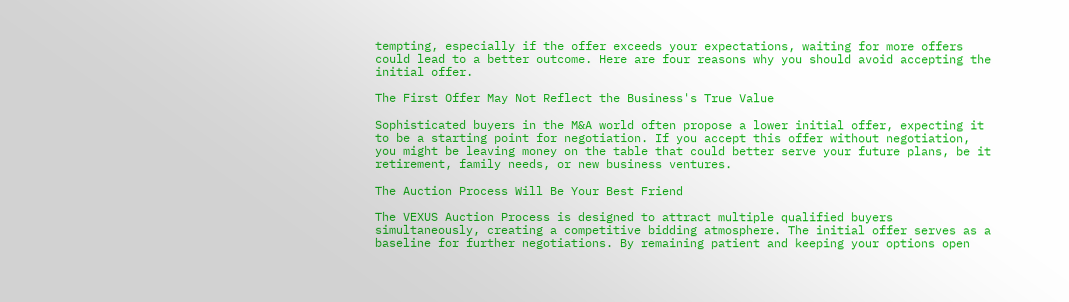tempting, especially if the offer exceeds your expectations, waiting for more offers could lead to a better outcome. Here are four reasons why you should avoid accepting the initial offer.

The First Offer May Not Reflect the Business's True Value

Sophisticated buyers in the M&A world often propose a lower initial offer, expecting it to be a starting point for negotiation. If you accept this offer without negotiation, you might be leaving money on the table that could better serve your future plans, be it retirement, family needs, or new business ventures.

The Auction Process Will Be Your Best Friend

The VEXUS Auction Process is designed to attract multiple qualified buyers simultaneously, creating a competitive bidding atmosphere. The initial offer serves as a baseline for further negotiations. By remaining patient and keeping your options open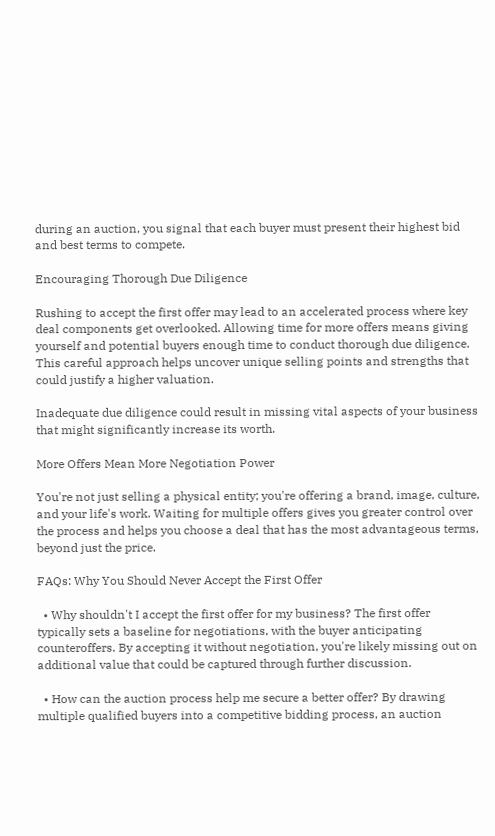during an auction, you signal that each buyer must present their highest bid and best terms to compete.

Encouraging Thorough Due Diligence

Rushing to accept the first offer may lead to an accelerated process where key deal components get overlooked. Allowing time for more offers means giving yourself and potential buyers enough time to conduct thorough due diligence. This careful approach helps uncover unique selling points and strengths that could justify a higher valuation.

Inadequate due diligence could result in missing vital aspects of your business that might significantly increase its worth.

More Offers Mean More Negotiation Power

You're not just selling a physical entity; you're offering a brand, image, culture, and your life's work. Waiting for multiple offers gives you greater control over the process and helps you choose a deal that has the most advantageous terms, beyond just the price.

FAQs: Why You Should Never Accept the First Offer

  • Why shouldn't I accept the first offer for my business? The first offer typically sets a baseline for negotiations, with the buyer anticipating counteroffers. By accepting it without negotiation, you're likely missing out on additional value that could be captured through further discussion.

  • How can the auction process help me secure a better offer? By drawing multiple qualified buyers into a competitive bidding process, an auction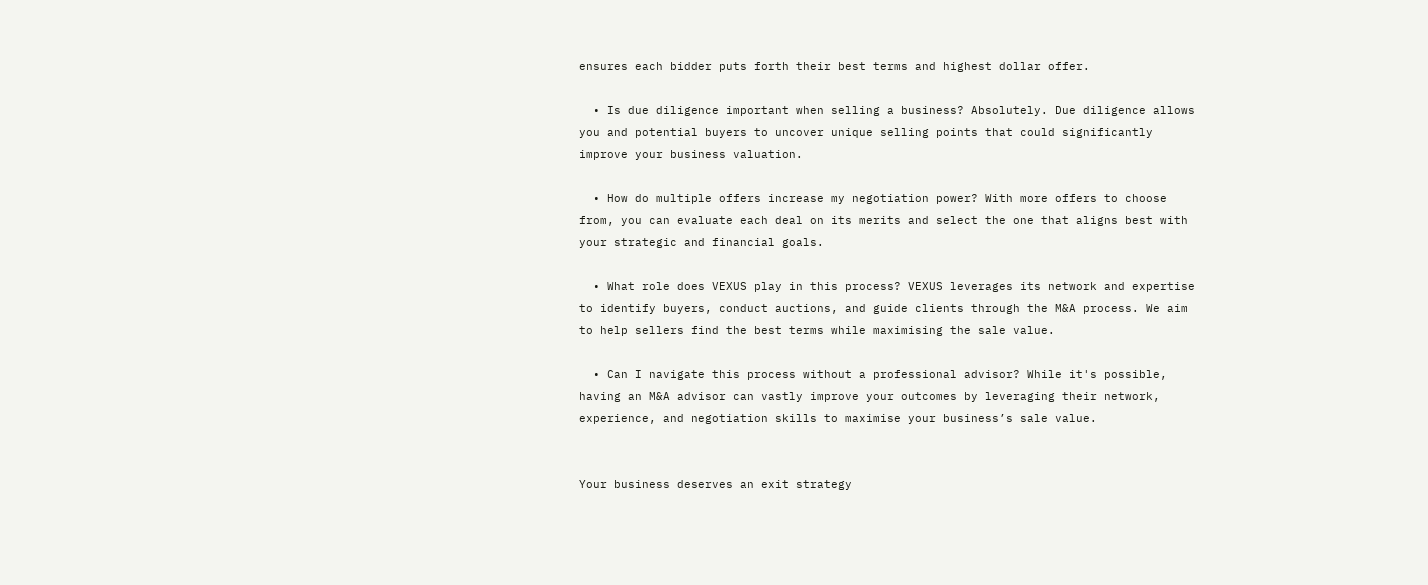ensures each bidder puts forth their best terms and highest dollar offer.

  • Is due diligence important when selling a business? Absolutely. Due diligence allows you and potential buyers to uncover unique selling points that could significantly improve your business valuation.

  • How do multiple offers increase my negotiation power? With more offers to choose from, you can evaluate each deal on its merits and select the one that aligns best with your strategic and financial goals.

  • What role does VEXUS play in this process? VEXUS leverages its network and expertise to identify buyers, conduct auctions, and guide clients through the M&A process. We aim to help sellers find the best terms while maximising the sale value.

  • Can I navigate this process without a professional advisor? While it's possible, having an M&A advisor can vastly improve your outcomes by leveraging their network, experience, and negotiation skills to maximise your business’s sale value.


Your business deserves an exit strategy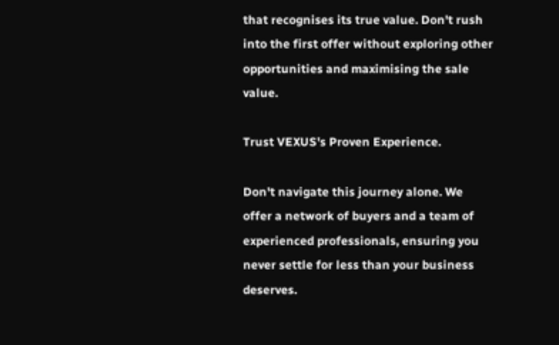that recognises its true value. Don't rush into the first offer without exploring other opportunities and maximising the sale value.

Trust VEXUS's Proven Experience.

Don't navigate this journey alone. We offer a network of buyers and a team of experienced professionals, ensuring you never settle for less than your business deserves.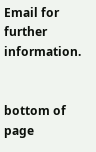Email for further information.


bottom of page